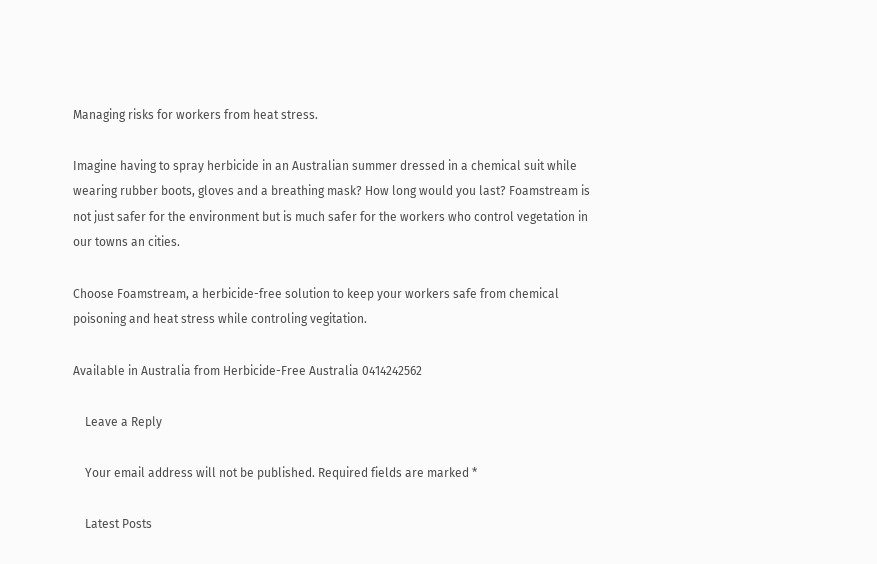Managing risks for workers from heat stress.

Imagine having to spray herbicide in an Australian summer dressed in a chemical suit while wearing rubber boots, gloves and a breathing mask? How long would you last? Foamstream is not just safer for the environment but is much safer for the workers who control vegetation in our towns an cities.

Choose Foamstream, a herbicide-free solution to keep your workers safe from chemical poisoning and heat stress while controling vegitation.

Available in Australia from Herbicide-Free Australia 0414242562

    Leave a Reply

    Your email address will not be published. Required fields are marked *

    Latest Posts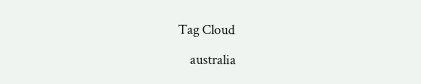Tag Cloud

    australia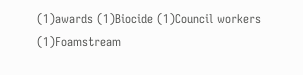(1)awards (1)Biocide (1)Council workers (1)Foamstream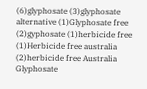(6)glyphosate (3)glyphosate alternative (1)Glyphosate free (2)gyphosate (1)herbicide free (1)Herbicide free australia (2)herbicide free Australia Glyphosate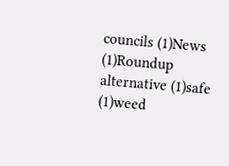councils (1)News (1)Roundup alternative (1)safe (1)weed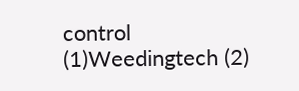control (1)Weedingtech (2)